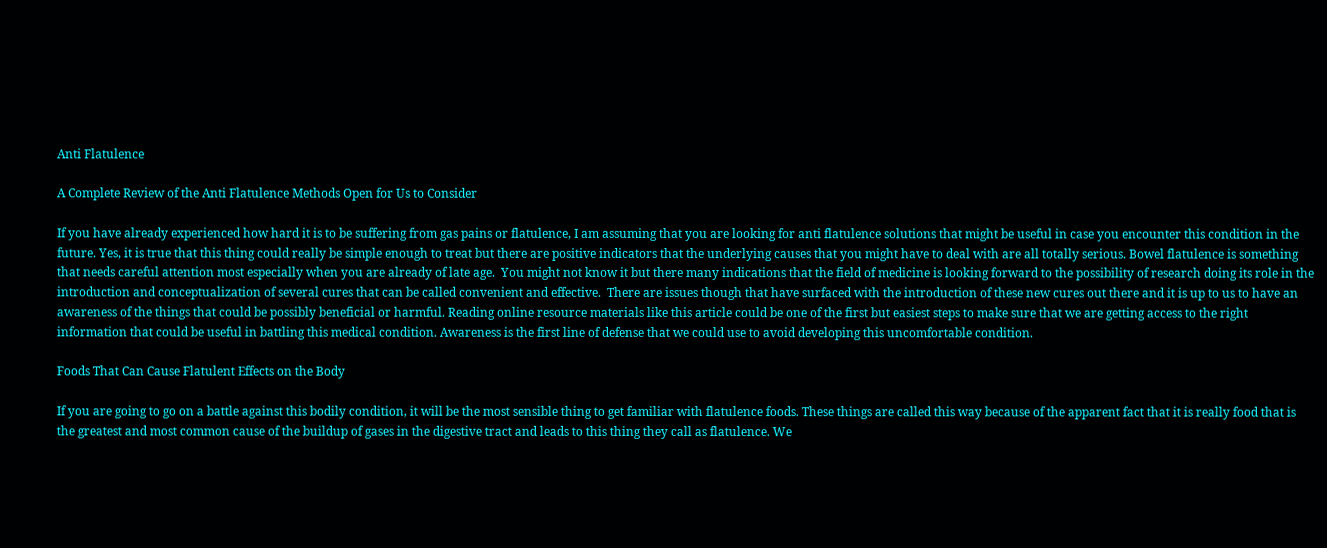Anti Flatulence

A Complete Review of the Anti Flatulence Methods Open for Us to Consider

If you have already experienced how hard it is to be suffering from gas pains or flatulence, I am assuming that you are looking for anti flatulence solutions that might be useful in case you encounter this condition in the future. Yes, it is true that this thing could really be simple enough to treat but there are positive indicators that the underlying causes that you might have to deal with are all totally serious. Bowel flatulence is something that needs careful attention most especially when you are already of late age.  You might not know it but there many indications that the field of medicine is looking forward to the possibility of research doing its role in the introduction and conceptualization of several cures that can be called convenient and effective.  There are issues though that have surfaced with the introduction of these new cures out there and it is up to us to have an awareness of the things that could be possibly beneficial or harmful. Reading online resource materials like this article could be one of the first but easiest steps to make sure that we are getting access to the right information that could be useful in battling this medical condition. Awareness is the first line of defense that we could use to avoid developing this uncomfortable condition.

Foods That Can Cause Flatulent Effects on the Body

If you are going to go on a battle against this bodily condition, it will be the most sensible thing to get familiar with flatulence foods. These things are called this way because of the apparent fact that it is really food that is the greatest and most common cause of the buildup of gases in the digestive tract and leads to this thing they call as flatulence. We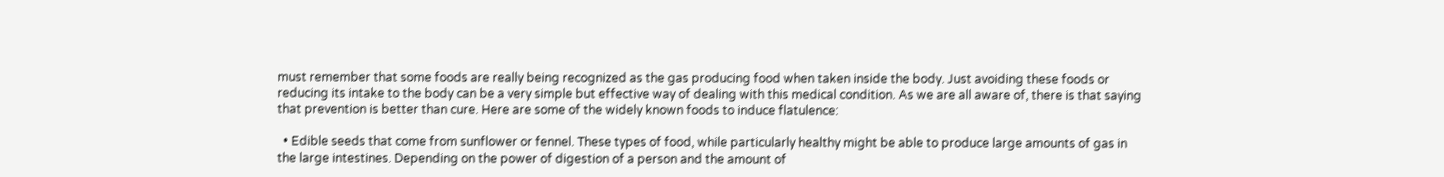must remember that some foods are really being recognized as the gas producing food when taken inside the body. Just avoiding these foods or reducing its intake to the body can be a very simple but effective way of dealing with this medical condition. As we are all aware of, there is that saying that prevention is better than cure. Here are some of the widely known foods to induce flatulence:

  • Edible seeds that come from sunflower or fennel. These types of food, while particularly healthy might be able to produce large amounts of gas in the large intestines. Depending on the power of digestion of a person and the amount of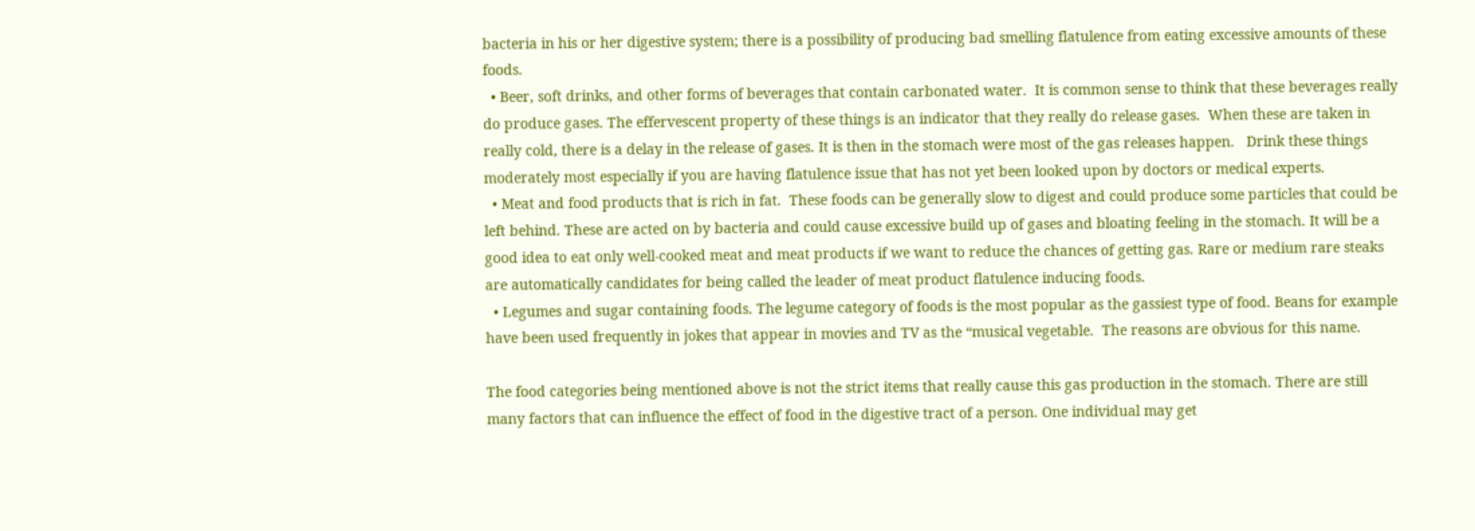bacteria in his or her digestive system; there is a possibility of producing bad smelling flatulence from eating excessive amounts of these foods.
  • Beer, soft drinks, and other forms of beverages that contain carbonated water.  It is common sense to think that these beverages really do produce gases. The effervescent property of these things is an indicator that they really do release gases.  When these are taken in really cold, there is a delay in the release of gases. It is then in the stomach were most of the gas releases happen.   Drink these things moderately most especially if you are having flatulence issue that has not yet been looked upon by doctors or medical experts.
  • Meat and food products that is rich in fat.  These foods can be generally slow to digest and could produce some particles that could be left behind. These are acted on by bacteria and could cause excessive build up of gases and bloating feeling in the stomach. It will be a good idea to eat only well-cooked meat and meat products if we want to reduce the chances of getting gas. Rare or medium rare steaks are automatically candidates for being called the leader of meat product flatulence inducing foods.
  • Legumes and sugar containing foods. The legume category of foods is the most popular as the gassiest type of food. Beans for example have been used frequently in jokes that appear in movies and TV as the “musical vegetable.  The reasons are obvious for this name.

The food categories being mentioned above is not the strict items that really cause this gas production in the stomach. There are still many factors that can influence the effect of food in the digestive tract of a person. One individual may get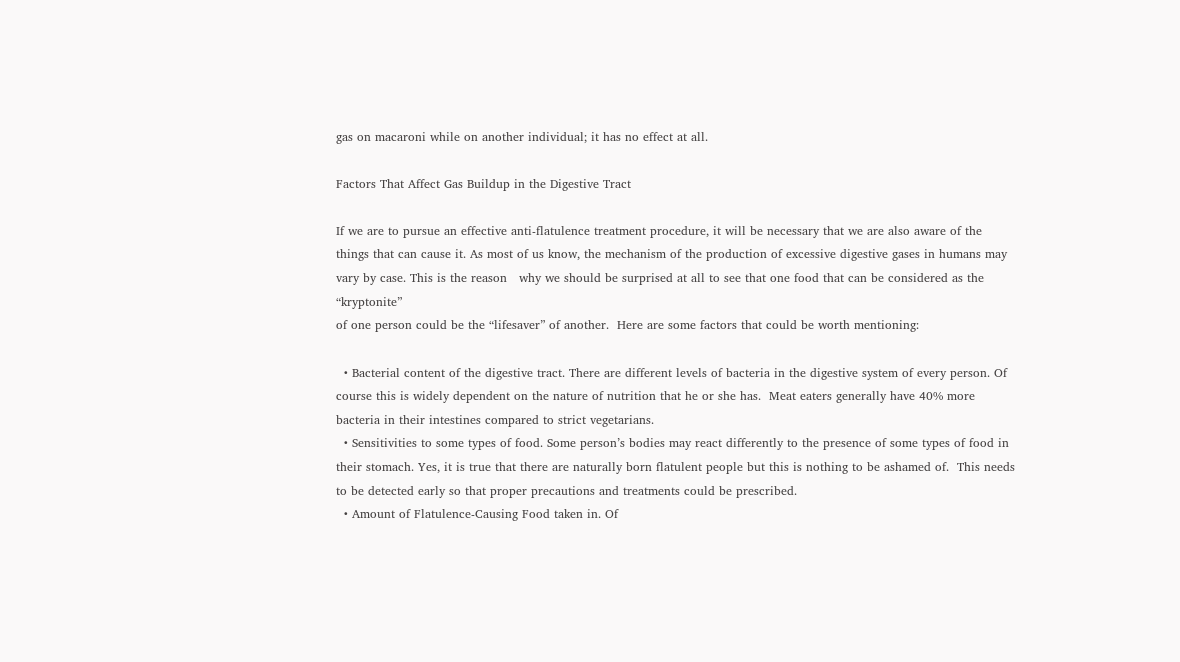gas on macaroni while on another individual; it has no effect at all.

Factors That Affect Gas Buildup in the Digestive Tract

If we are to pursue an effective anti-flatulence treatment procedure, it will be necessary that we are also aware of the things that can cause it. As most of us know, the mechanism of the production of excessive digestive gases in humans may vary by case. This is the reason   why we should be surprised at all to see that one food that can be considered as the “kryptonite”
of one person could be the “lifesaver” of another.  Here are some factors that could be worth mentioning:

  • Bacterial content of the digestive tract. There are different levels of bacteria in the digestive system of every person. Of course this is widely dependent on the nature of nutrition that he or she has.  Meat eaters generally have 40% more bacteria in their intestines compared to strict vegetarians.
  • Sensitivities to some types of food. Some person’s bodies may react differently to the presence of some types of food in their stomach. Yes, it is true that there are naturally born flatulent people but this is nothing to be ashamed of.  This needs to be detected early so that proper precautions and treatments could be prescribed.
  • Amount of Flatulence-Causing Food taken in. Of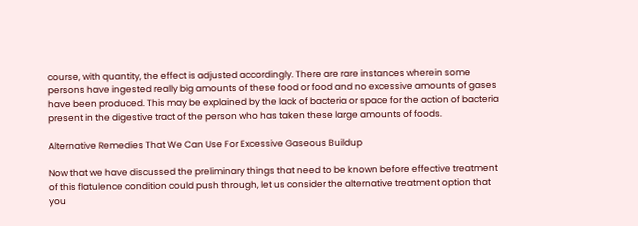course, with quantity, the effect is adjusted accordingly. There are rare instances wherein some persons have ingested really big amounts of these food or food and no excessive amounts of gases have been produced. This may be explained by the lack of bacteria or space for the action of bacteria present in the digestive tract of the person who has taken these large amounts of foods.

Alternative Remedies That We Can Use For Excessive Gaseous Buildup

Now that we have discussed the preliminary things that need to be known before effective treatment of this flatulence condition could push through, let us consider the alternative treatment option that you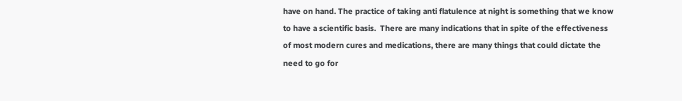have on hand. The practice of taking anti flatulence at night is something that we know to have a scientific basis.  There are many indications that in spite of the effectiveness of most modern cures and medications, there are many things that could dictate the need to go for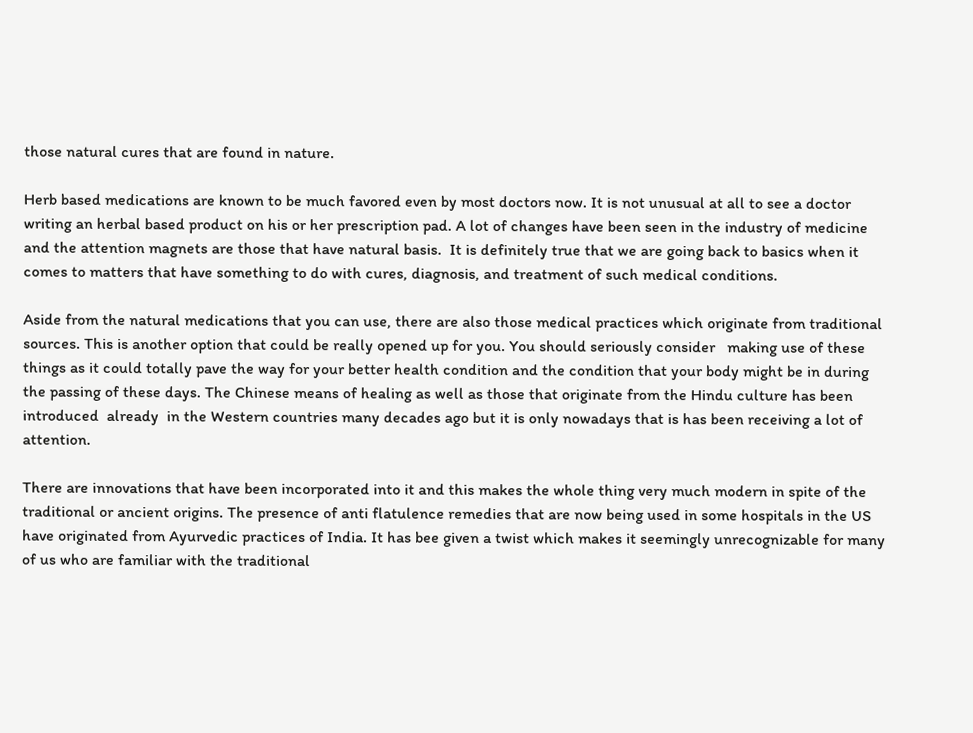those natural cures that are found in nature.

Herb based medications are known to be much favored even by most doctors now. It is not unusual at all to see a doctor writing an herbal based product on his or her prescription pad. A lot of changes have been seen in the industry of medicine and the attention magnets are those that have natural basis.  It is definitely true that we are going back to basics when it comes to matters that have something to do with cures, diagnosis, and treatment of such medical conditions.

Aside from the natural medications that you can use, there are also those medical practices which originate from traditional sources. This is another option that could be really opened up for you. You should seriously consider   making use of these things as it could totally pave the way for your better health condition and the condition that your body might be in during the passing of these days. The Chinese means of healing as well as those that originate from the Hindu culture has been introduced  already  in the Western countries many decades ago but it is only nowadays that is has been receiving a lot of attention.

There are innovations that have been incorporated into it and this makes the whole thing very much modern in spite of the traditional or ancient origins. The presence of anti flatulence remedies that are now being used in some hospitals in the US have originated from Ayurvedic practices of India. It has bee given a twist which makes it seemingly unrecognizable for many of us who are familiar with the traditional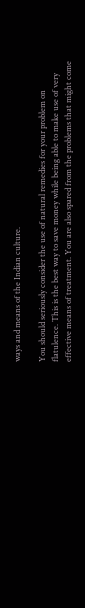ways and means of the Indian culture.

You should seriously consider the use of natural remedies for your problem on flatulence. This is the best way to save money while being able to make use of very effective means of treatment. You are also spared from the problems that might come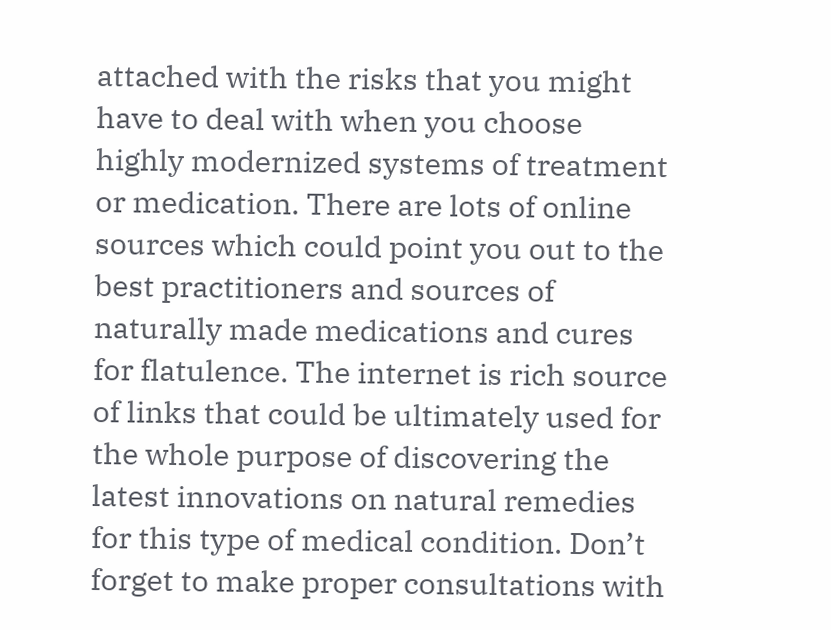attached with the risks that you might have to deal with when you choose highly modernized systems of treatment or medication. There are lots of online sources which could point you out to the best practitioners and sources of naturally made medications and cures for flatulence. The internet is rich source of links that could be ultimately used for the whole purpose of discovering the latest innovations on natural remedies for this type of medical condition. Don’t forget to make proper consultations with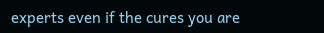experts even if the cures you are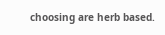choosing are herb based.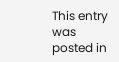This entry was posted in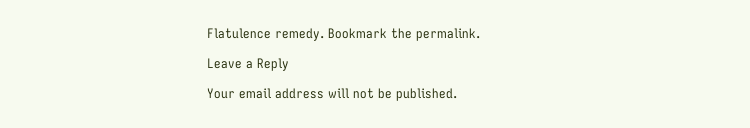Flatulence remedy. Bookmark the permalink.

Leave a Reply

Your email address will not be published.